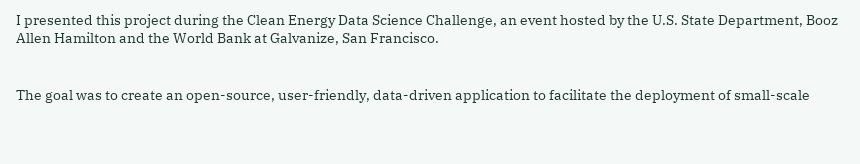I presented this project during the Clean Energy Data Science Challenge, an event hosted by the U.S. State Department, Booz Allen Hamilton and the World Bank at Galvanize, San Francisco.


The goal was to create an open-source, user-friendly, data-driven application to facilitate the deployment of small-scale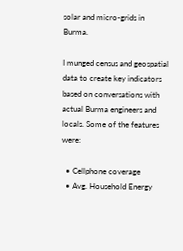solar and micro-grids in Burma.

I munged census and geospatial data to create key indicators based on conversations with actual Burma engineers and locals. Some of the features were:

  • Cellphone coverage
  • Avg. Household Energy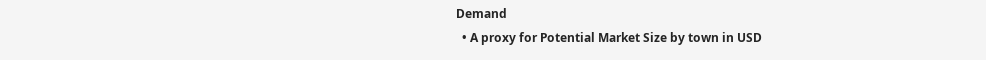Demand
  • A proxy for Potential Market Size by town in USD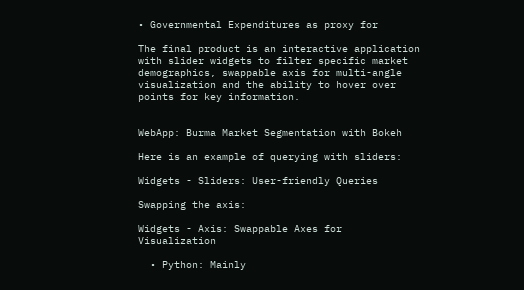• Governmental Expenditures as proxy for

The final product is an interactive application with slider widgets to filter specific market demographics, swappable axis for multi-angle visualization and the ability to hover over points for key information.


WebApp: Burma Market Segmentation with Bokeh

Here is an example of querying with sliders:

Widgets - Sliders: User-friendly Queries

Swapping the axis:

Widgets - Axis: Swappable Axes for Visualization

  • Python: Mainly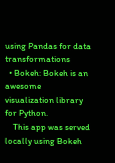using Pandas for data transformations
  • Bokeh: Bokeh is an awesome visualization library for Python.
    This app was served locally using Bokeh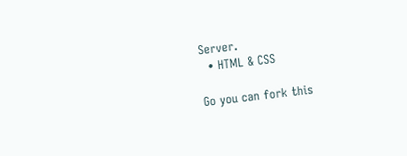Server.
  • HTML & CSS

Go you can fork this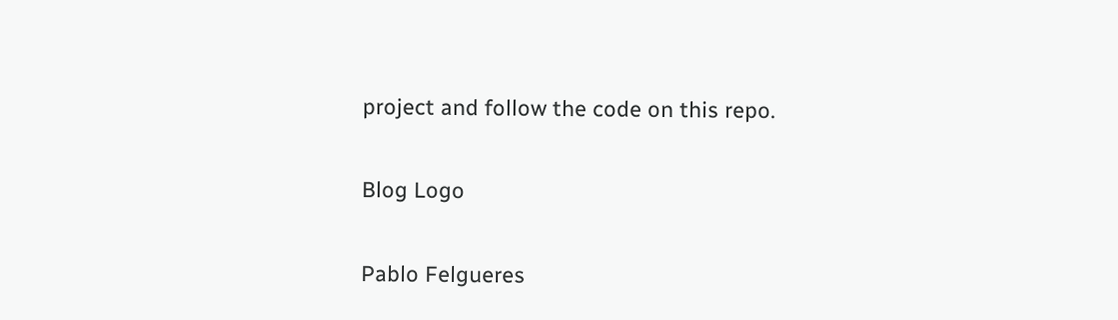project and follow the code on this repo.

Blog Logo

Pablo Felgueres